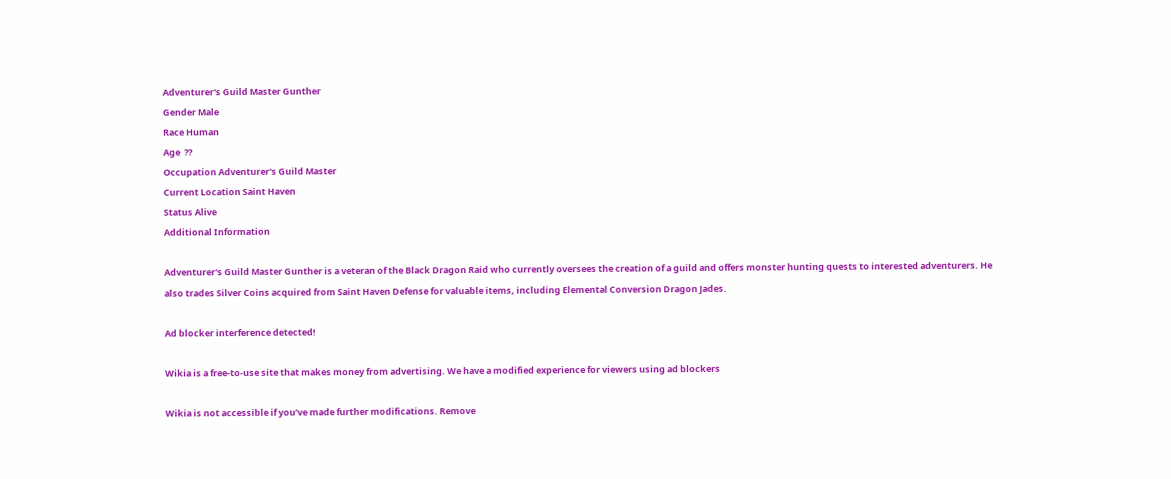Adventurer's Guild Master Gunther
Gender Male
Race Human
Age  ??
Occupation Adventurer's Guild Master
Current Location Saint Haven
Status Alive
Additional Information

Adventurer's Guild Master Gunther is a veteran of the Black Dragon Raid who currently oversees the creation of a guild and offers monster hunting quests to interested adventurers. He also trades Silver Coins acquired from Saint Haven Defense for valuable items, including Elemental Conversion Dragon Jades.

Ad blocker interference detected!

Wikia is a free-to-use site that makes money from advertising. We have a modified experience for viewers using ad blockers

Wikia is not accessible if you’ve made further modifications. Remove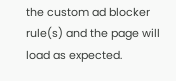the custom ad blocker rule(s) and the page will load as expected.